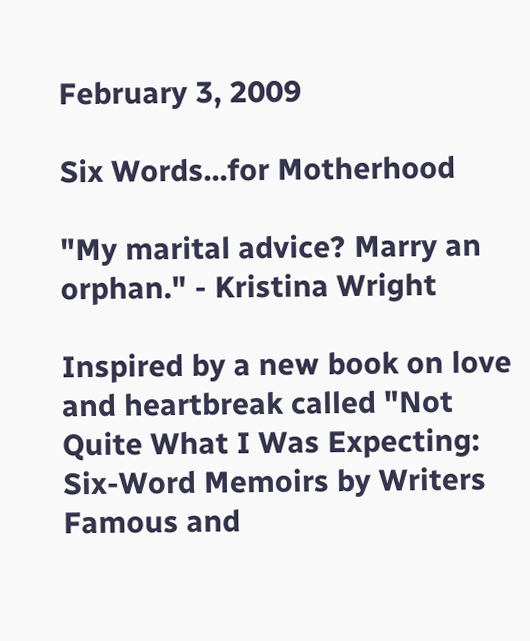February 3, 2009

Six Words...for Motherhood

"My marital advice? Marry an orphan." - Kristina Wright

Inspired by a new book on love and heartbreak called "Not Quite What I Was Expecting: Six-Word Memoirs by Writers Famous and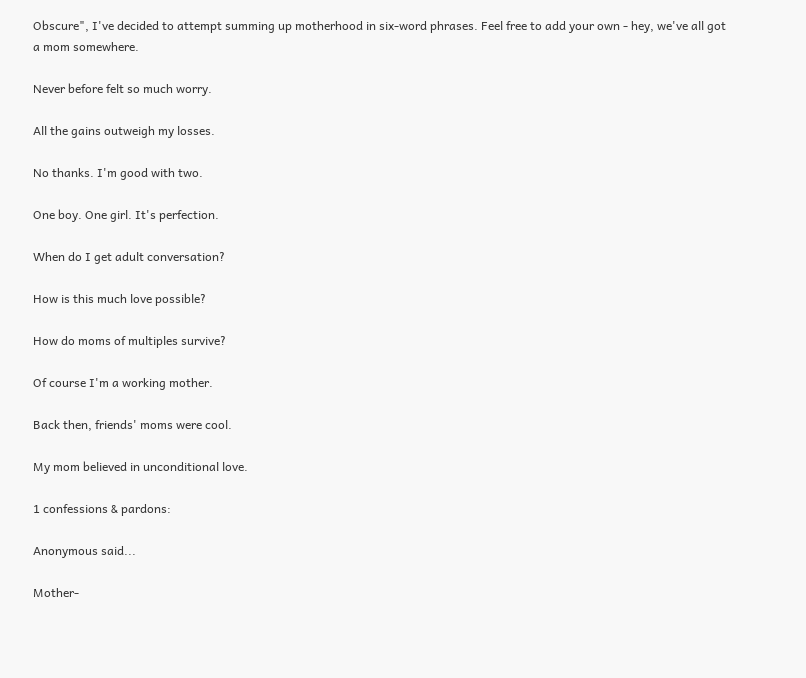Obscure", I've decided to attempt summing up motherhood in six-word phrases. Feel free to add your own - hey, we've all got a mom somewhere.

Never before felt so much worry.

All the gains outweigh my losses.

No thanks. I'm good with two.

One boy. One girl. It's perfection.

When do I get adult conversation?

How is this much love possible?

How do moms of multiples survive?

Of course I'm a working mother.

Back then, friends' moms were cool.

My mom believed in unconditional love.

1 confessions & pardons:

Anonymous said...

Mother-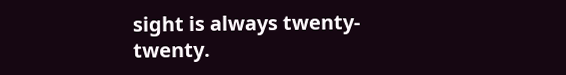sight is always twenty-twenty.